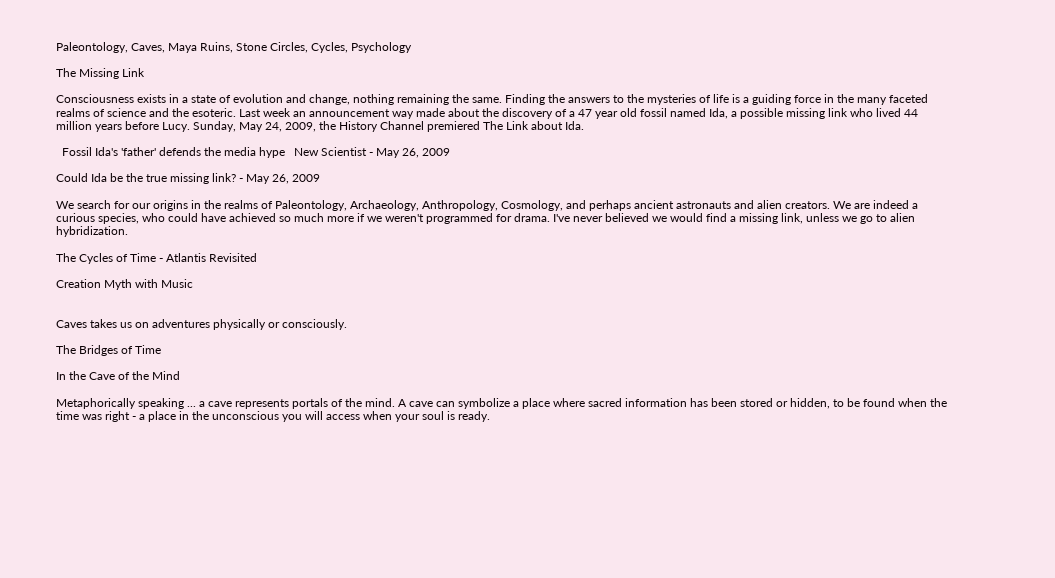Paleontology, Caves, Maya Ruins, Stone Circles, Cycles, Psychology

The Missing Link

Consciousness exists in a state of evolution and change, nothing remaining the same. Finding the answers to the mysteries of life is a guiding force in the many faceted realms of science and the esoteric. Last week an announcement way made about the discovery of a 47 year old fossil named Ida, a possible missing link who lived 44 million years before Lucy. Sunday, May 24, 2009, the History Channel premiered The Link about Ida.

  Fossil Ida's 'father' defends the media hype   New Scientist - May 26, 2009

Could Ida be the true missing link? - May 26, 2009

We search for our origins in the realms of Paleontology, Archaeology, Anthropology, Cosmology, and perhaps ancient astronauts and alien creators. We are indeed a curious species, who could have achieved so much more if we weren't programmed for drama. I've never believed we would find a missing link, unless we go to alien hybridization.

The Cycles of Time - Atlantis Revisited

Creation Myth with Music


Caves takes us on adventures physically or consciously.

The Bridges of Time

In the Cave of the Mind

Metaphorically speaking ... a cave represents portals of the mind. A cave can symbolize a place where sacred information has been stored or hidden, to be found when the time was right - a place in the unconscious you will access when your soul is ready.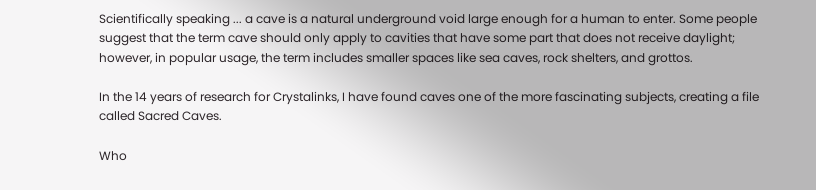Scientifically speaking ... a cave is a natural underground void large enough for a human to enter. Some people suggest that the term cave should only apply to cavities that have some part that does not receive daylight; however, in popular usage, the term includes smaller spaces like sea caves, rock shelters, and grottos.

In the 14 years of research for Crystalinks, I have found caves one of the more fascinating subjects, creating a file called Sacred Caves.

Who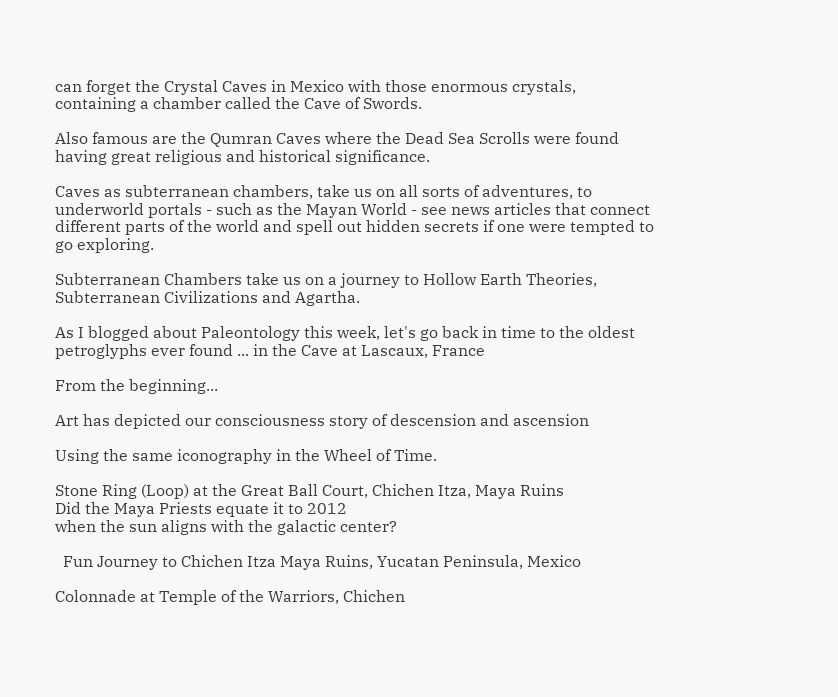can forget the Crystal Caves in Mexico with those enormous crystals, containing a chamber called the Cave of Swords.

Also famous are the Qumran Caves where the Dead Sea Scrolls were found having great religious and historical significance.

Caves as subterranean chambers, take us on all sorts of adventures, to underworld portals - such as the Mayan World - see news articles that connect different parts of the world and spell out hidden secrets if one were tempted to go exploring.

Subterranean Chambers take us on a journey to Hollow Earth Theories, Subterranean Civilizations and Agartha.

As I blogged about Paleontology this week, let's go back in time to the oldest petroglyphs ever found ... in the Cave at Lascaux, France

From the beginning...

Art has depicted our consciousness story of descension and ascension

Using the same iconography in the Wheel of Time.

Stone Ring (Loop) at the Great Ball Court, Chichen Itza, Maya Ruins
Did the Maya Priests equate it to 2012
when the sun aligns with the galactic center?

  Fun Journey to Chichen Itza Maya Ruins, Yucatan Peninsula, Mexico

Colonnade at Temple of the Warriors, Chichen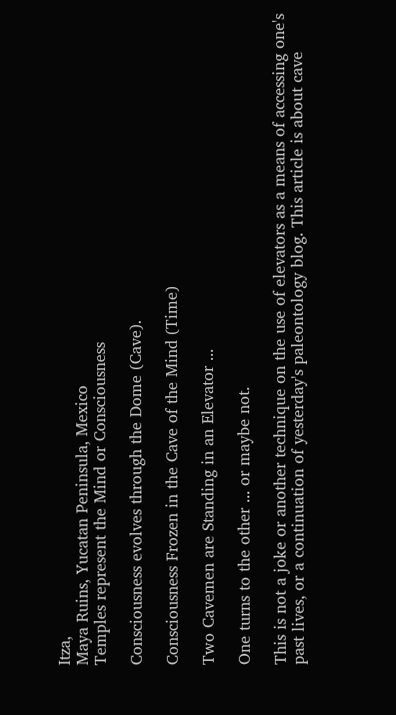Itza,
Maya Ruins, Yucatan Peninsula, Mexico
Temples represent the Mind or Consciousness

Consciousness evolves through the Dome (Cave).

Consciousness Frozen in the Cave of the Mind (Time)

Two Cavemen are Standing in an Elevator ...

One turns to the other ... or maybe not.

This is not a joke or another technique on the use of elevators as a means of accessing one's past lives, or a continuation of yesterday's paleontology blog. This article is about cave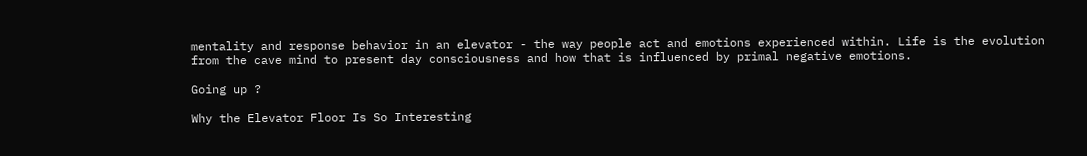mentality and response behavior in an elevator - the way people act and emotions experienced within. Life is the evolution from the cave mind to present day consciousness and how that is influenced by primal negative emotions.

Going up ?

Why the Elevator Floor Is So Interesting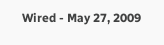Wired - May 27, 2009